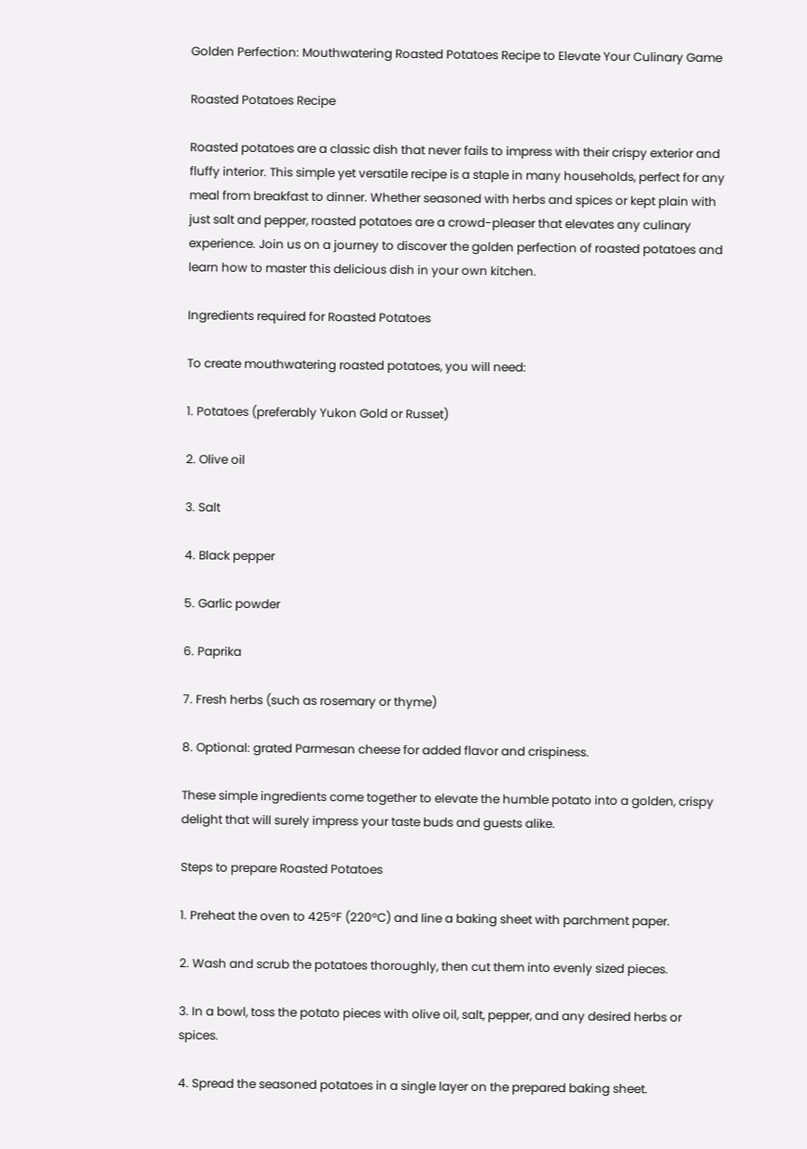Golden Perfection: Mouthwatering Roasted Potatoes Recipe to Elevate Your Culinary Game

Roasted Potatoes Recipe

Roasted potatoes are a classic dish that never fails to impress with their crispy exterior and fluffy interior. This simple yet versatile recipe is a staple in many households, perfect for any meal from breakfast to dinner. Whether seasoned with herbs and spices or kept plain with just salt and pepper, roasted potatoes are a crowd-pleaser that elevates any culinary experience. Join us on a journey to discover the golden perfection of roasted potatoes and learn how to master this delicious dish in your own kitchen.

Ingredients required for Roasted Potatoes

To create mouthwatering roasted potatoes, you will need:

1. Potatoes (preferably Yukon Gold or Russet)

2. Olive oil

3. Salt

4. Black pepper

5. Garlic powder

6. Paprika

7. Fresh herbs (such as rosemary or thyme)

8. Optional: grated Parmesan cheese for added flavor and crispiness.

These simple ingredients come together to elevate the humble potato into a golden, crispy delight that will surely impress your taste buds and guests alike.

Steps to prepare Roasted Potatoes

1. Preheat the oven to 425°F (220°C) and line a baking sheet with parchment paper.

2. Wash and scrub the potatoes thoroughly, then cut them into evenly sized pieces.

3. In a bowl, toss the potato pieces with olive oil, salt, pepper, and any desired herbs or spices.

4. Spread the seasoned potatoes in a single layer on the prepared baking sheet.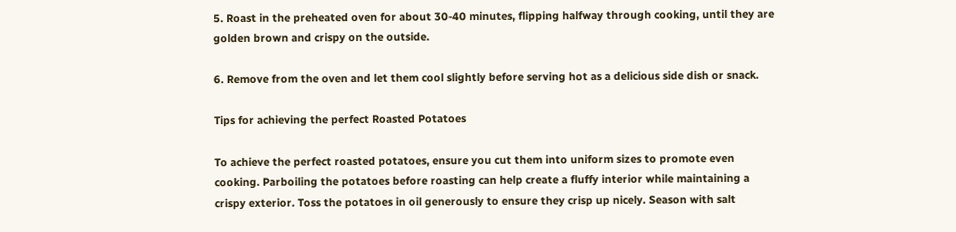5. Roast in the preheated oven for about 30-40 minutes, flipping halfway through cooking, until they are golden brown and crispy on the outside.

6. Remove from the oven and let them cool slightly before serving hot as a delicious side dish or snack.

Tips for achieving the perfect Roasted Potatoes

To achieve the perfect roasted potatoes, ensure you cut them into uniform sizes to promote even cooking. Parboiling the potatoes before roasting can help create a fluffy interior while maintaining a crispy exterior. Toss the potatoes in oil generously to ensure they crisp up nicely. Season with salt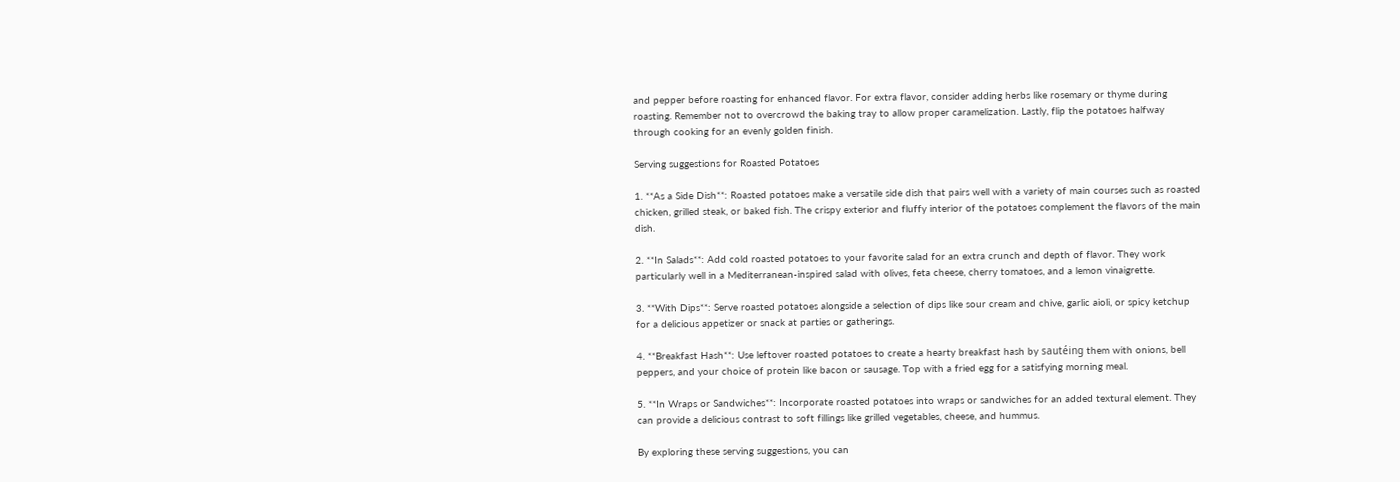and pepper before roasting for enhanced flavor. For extra flavor, consider adding herbs like rosemary or thyme during roasting. Remember not to overcrowd the baking tray to allow proper caramelization. Lastly, flip the potatoes halfway through cooking for an evenly golden finish.

Serving suggestions for Roasted Potatoes

1. **As a Side Dish**: Roasted potatoes make a versatile side dish that pairs well with a variety of main courses such as roasted chicken, grilled steak, or baked fish. The crispy exterior and fluffy interior of the potatoes complement the flavors of the main dish.

2. **In Salads**: Add cold roasted potatoes to your favorite salad for an extra crunch and depth of flavor. They work particularly well in a Mediterranean-inspired salad with olives, feta cheese, cherry tomatoes, and a lemon vinaigrette.

3. **With Dips**: Serve roasted potatoes alongside a selection of dips like sour cream and chive, garlic aioli, or spicy ketchup for a delicious appetizer or snack at parties or gatherings.

4. **Breakfast Hash**: Use leftover roasted potatoes to create a hearty breakfast hash by sautéing them with onions, bell peppers, and your choice of protein like bacon or sausage. Top with a fried egg for a satisfying morning meal.

5. **In Wraps or Sandwiches**: Incorporate roasted potatoes into wraps or sandwiches for an added textural element. They can provide a delicious contrast to soft fillings like grilled vegetables, cheese, and hummus.

By exploring these serving suggestions, you can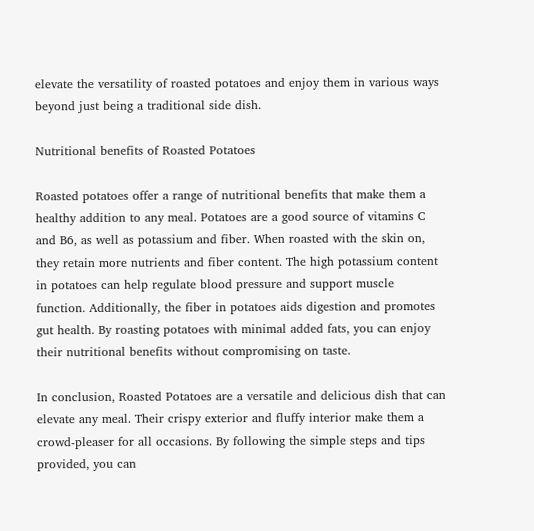elevate the versatility of roasted potatoes and enjoy them in various ways beyond just being a traditional side dish.

Nutritional benefits of Roasted Potatoes

Roasted potatoes offer a range of nutritional benefits that make them a healthy addition to any meal. Potatoes are a good source of vitamins C and B6, as well as potassium and fiber. When roasted with the skin on, they retain more nutrients and fiber content. The high potassium content in potatoes can help regulate blood pressure and support muscle function. Additionally, the fiber in potatoes aids digestion and promotes gut health. By roasting potatoes with minimal added fats, you can enjoy their nutritional benefits without compromising on taste.

In conclusion, Roasted Potatoes are a versatile and delicious dish that can elevate any meal. Their crispy exterior and fluffy interior make them a crowd-pleaser for all occasions. By following the simple steps and tips provided, you can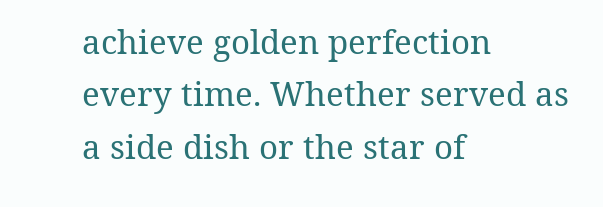achieve golden perfection every time. Whether served as a side dish or the star of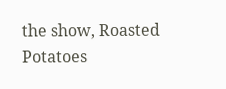the show, Roasted Potatoes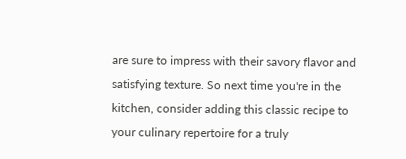are sure to impress with their savory flavor and satisfying texture. So next time you're in the kitchen, consider adding this classic recipe to your culinary repertoire for a truly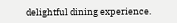delightful dining experience.